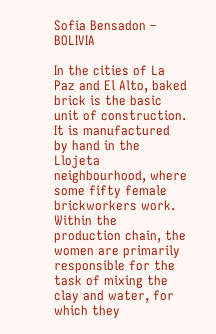Sofia Bensadon – BOLIVIA

In the cities of La Paz and El Alto, baked brick is the basic unit of construction. It is manufactured by hand in the Llojeta neighbourhood, where some fifty female brickworkers work.
Within the production chain, the women are primarily responsible for the task of mixing the clay and water, for which they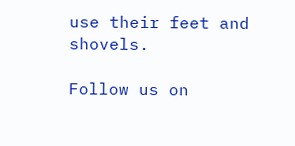use their feet and shovels.

Follow us on